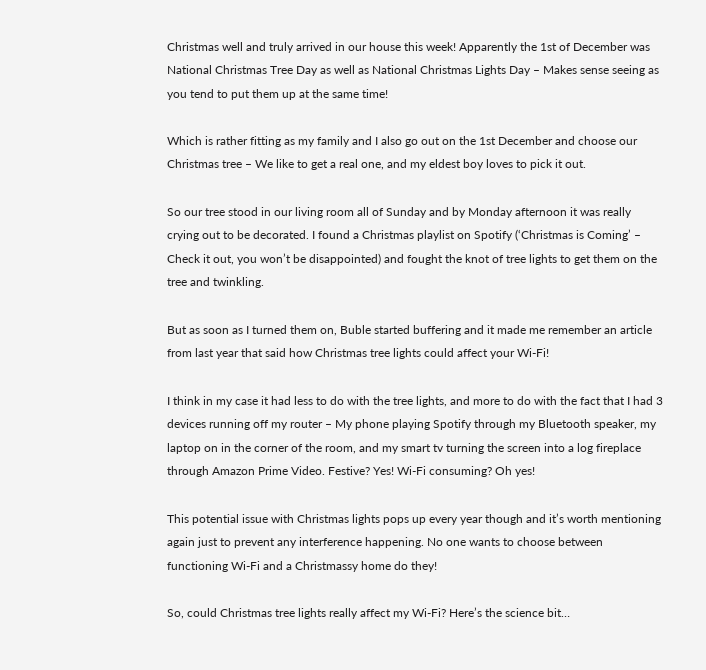Christmas well and truly arrived in our house this week! Apparently the 1st of December was National Christmas Tree Day as well as National Christmas Lights Day – Makes sense seeing as you tend to put them up at the same time!

Which is rather fitting as my family and I also go out on the 1st December and choose our Christmas tree – We like to get a real one, and my eldest boy loves to pick it out.

So our tree stood in our living room all of Sunday and by Monday afternoon it was really crying out to be decorated. I found a Christmas playlist on Spotify (‘Christmas is Coming’ – Check it out, you won’t be disappointed) and fought the knot of tree lights to get them on the tree and twinkling.

But as soon as I turned them on, Buble started buffering and it made me remember an article from last year that said how Christmas tree lights could affect your Wi-Fi!

I think in my case it had less to do with the tree lights, and more to do with the fact that I had 3 devices running off my router – My phone playing Spotify through my Bluetooth speaker, my laptop on in the corner of the room, and my smart tv turning the screen into a log fireplace through Amazon Prime Video. Festive? Yes! Wi-Fi consuming? Oh yes!

This potential issue with Christmas lights pops up every year though and it’s worth mentioning again just to prevent any interference happening. No one wants to choose between functioning Wi-Fi and a Christmassy home do they!

So, could Christmas tree lights really affect my Wi-Fi? Here’s the science bit…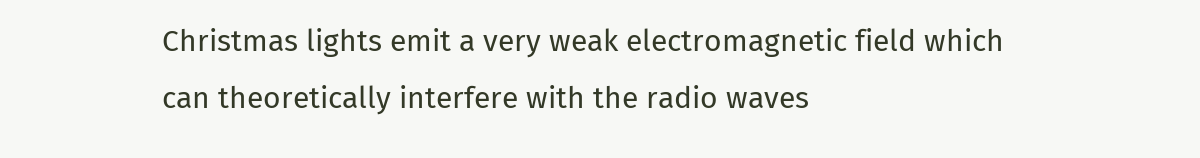Christmas lights emit a very weak electromagnetic field which can theoretically interfere with the radio waves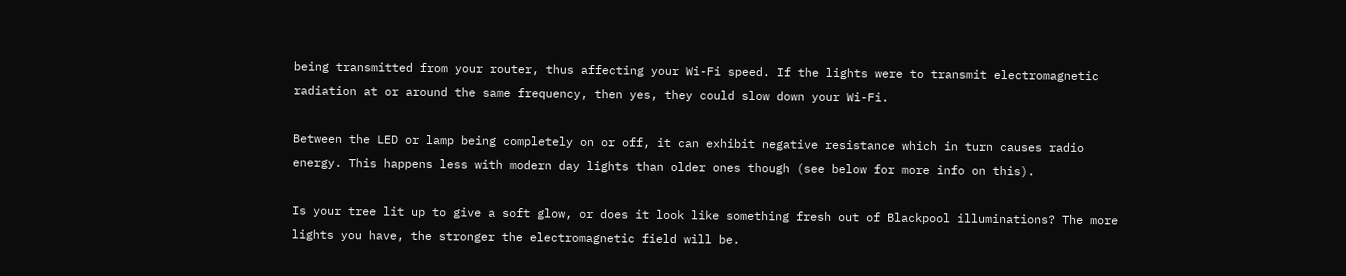being transmitted from your router, thus affecting your Wi-Fi speed. If the lights were to transmit electromagnetic radiation at or around the same frequency, then yes, they could slow down your Wi-Fi.

Between the LED or lamp being completely on or off, it can exhibit negative resistance which in turn causes radio energy. This happens less with modern day lights than older ones though (see below for more info on this).

Is your tree lit up to give a soft glow, or does it look like something fresh out of Blackpool illuminations? The more lights you have, the stronger the electromagnetic field will be.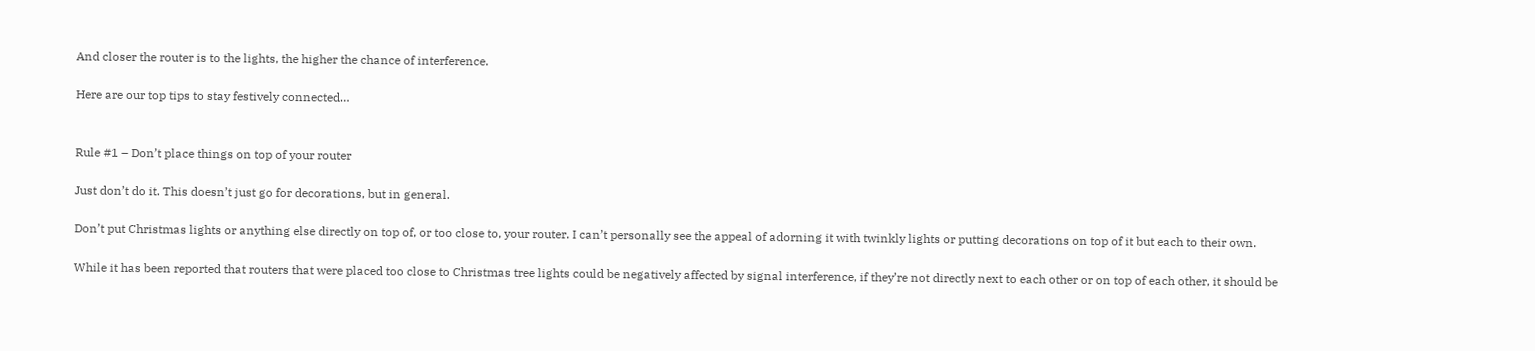And closer the router is to the lights, the higher the chance of interference.

Here are our top tips to stay festively connected…


Rule #1 – Don’t place things on top of your router

Just don’t do it. This doesn’t just go for decorations, but in general.

Don’t put Christmas lights or anything else directly on top of, or too close to, your router. I can’t personally see the appeal of adorning it with twinkly lights or putting decorations on top of it but each to their own.

While it has been reported that routers that were placed too close to Christmas tree lights could be negatively affected by signal interference, if they’re not directly next to each other or on top of each other, it should be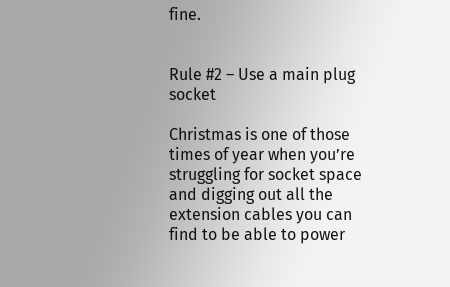fine.


Rule #2 – Use a main plug socket

Christmas is one of those times of year when you’re struggling for socket space and digging out all the extension cables you can find to be able to power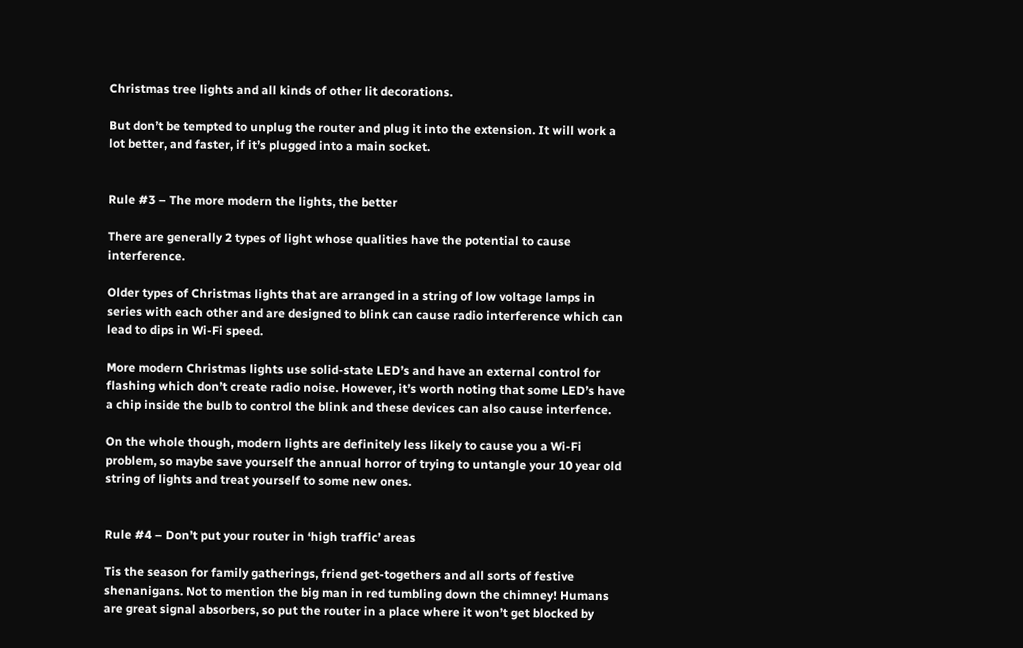Christmas tree lights and all kinds of other lit decorations.

But don’t be tempted to unplug the router and plug it into the extension. It will work a lot better, and faster, if it’s plugged into a main socket.


Rule #3 – The more modern the lights, the better

There are generally 2 types of light whose qualities have the potential to cause interference.

Older types of Christmas lights that are arranged in a string of low voltage lamps in series with each other and are designed to blink can cause radio interference which can lead to dips in Wi-Fi speed.

More modern Christmas lights use solid-state LED’s and have an external control for flashing which don’t create radio noise. However, it’s worth noting that some LED’s have a chip inside the bulb to control the blink and these devices can also cause interfence.

On the whole though, modern lights are definitely less likely to cause you a Wi-Fi problem, so maybe save yourself the annual horror of trying to untangle your 10 year old string of lights and treat yourself to some new ones.


Rule #4 – Don’t put your router in ‘high traffic’ areas

Tis the season for family gatherings, friend get-togethers and all sorts of festive shenanigans. Not to mention the big man in red tumbling down the chimney! Humans are great signal absorbers, so put the router in a place where it won’t get blocked by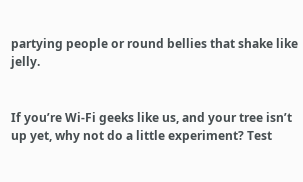partying people or round bellies that shake like jelly.


If you’re Wi-Fi geeks like us, and your tree isn’t up yet, why not do a little experiment? Test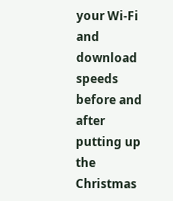your Wi-Fi and download speeds before and after putting up the Christmas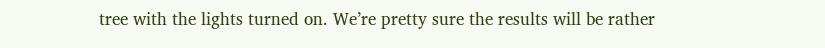tree with the lights turned on. We’re pretty sure the results will be rather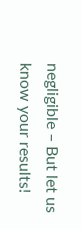negligible – But let us know your results!